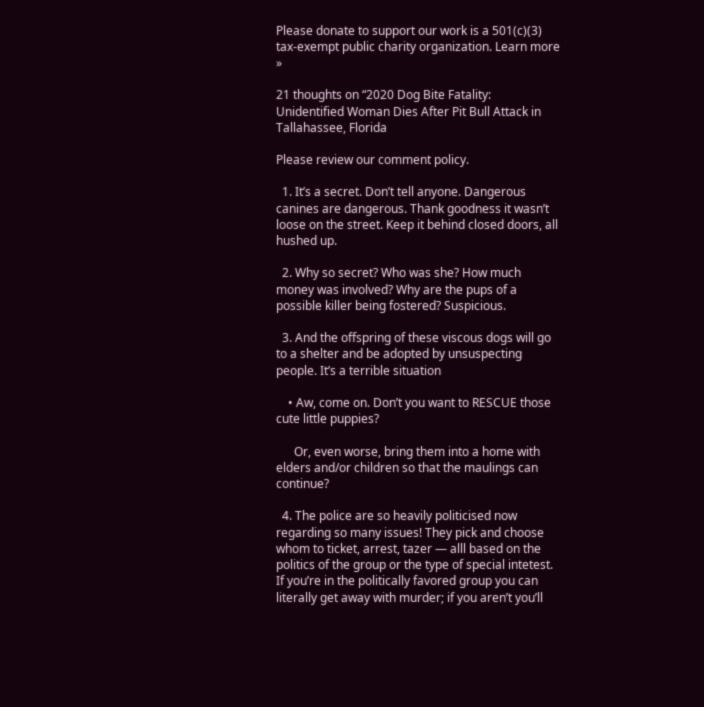Please donate to support our work is a 501(c)(3) tax-exempt public charity organization. Learn more »

21 thoughts on “2020 Dog Bite Fatality: Unidentified Woman Dies After Pit Bull Attack in Tallahassee, Florida

Please review our comment policy.

  1. It’s a secret. Don’t tell anyone. Dangerous canines are dangerous. Thank goodness it wasn’t loose on the street. Keep it behind closed doors, all hushed up.

  2. Why so secret? Who was she? How much money was involved? Why are the pups of a possible killer being fostered? Suspicious.

  3. And the offspring of these viscous dogs will go to a shelter and be adopted by unsuspecting people. It’s a terrible situation

    • Aw, come on. Don’t you want to RESCUE those cute little puppies?

      Or, even worse, bring them into a home with elders and/or children so that the maulings can continue?

  4. The police are so heavily politicised now regarding so many issues! They pick and choose whom to ticket, arrest, tazer — alll based on the politics of the group or the type of special intetest. If you’re in the politically favored group you can literally get away with murder; if you aren’t you’ll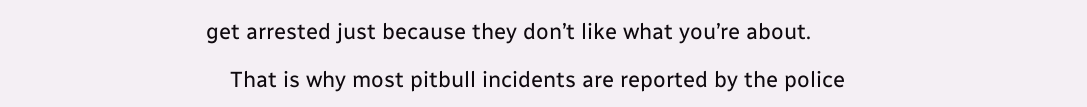get arrested just because they don’t like what you’re about.

    That is why most pitbull incidents are reported by the police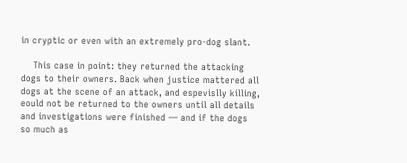in cryptic or even with an extremely pro-dog slant.

    This case in point: they returned the attacking dogs to their owners. Back when justice mattered all dogs at the scene of an attack, and espevislly killing, eould not be returned to the owners until all details and investigations were finished — and if the dogs so much as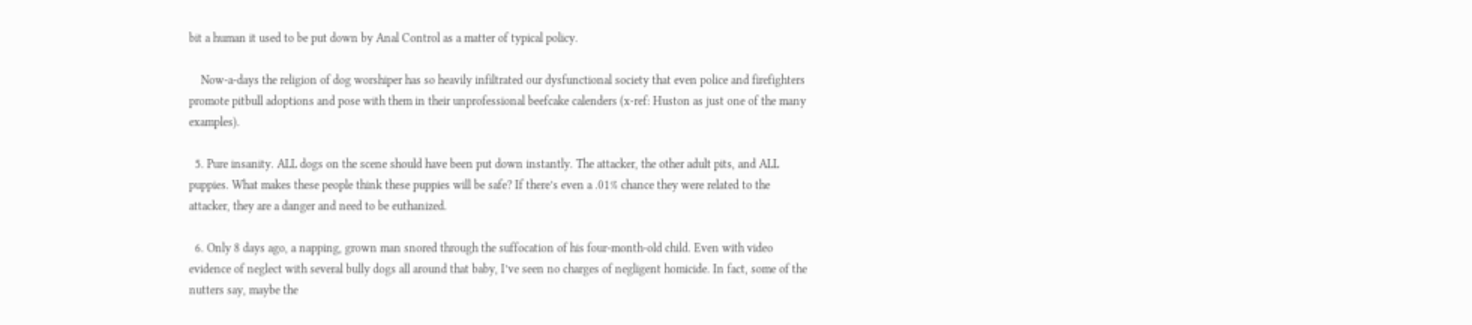bit a human it used to be put down by Anal Control as a matter of typical policy.

    Now-a-days the religion of dog worshiper has so heavily infiltrated our dysfunctional society that even police and firefighters promote pitbull adoptions and pose with them in their unprofessional beefcake calenders (x-ref: Huston as just one of the many examples).

  5. Pure insanity. ALL dogs on the scene should have been put down instantly. The attacker, the other adult pits, and ALL puppies. What makes these people think these puppies will be safe? If there’s even a .01% chance they were related to the attacker, they are a danger and need to be euthanized.

  6. Only 8 days ago, a napping, grown man snored through the suffocation of his four-month-old child. Even with video evidence of neglect with several bully dogs all around that baby, I’ve seen no charges of negligent homicide. In fact, some of the nutters say, maybe the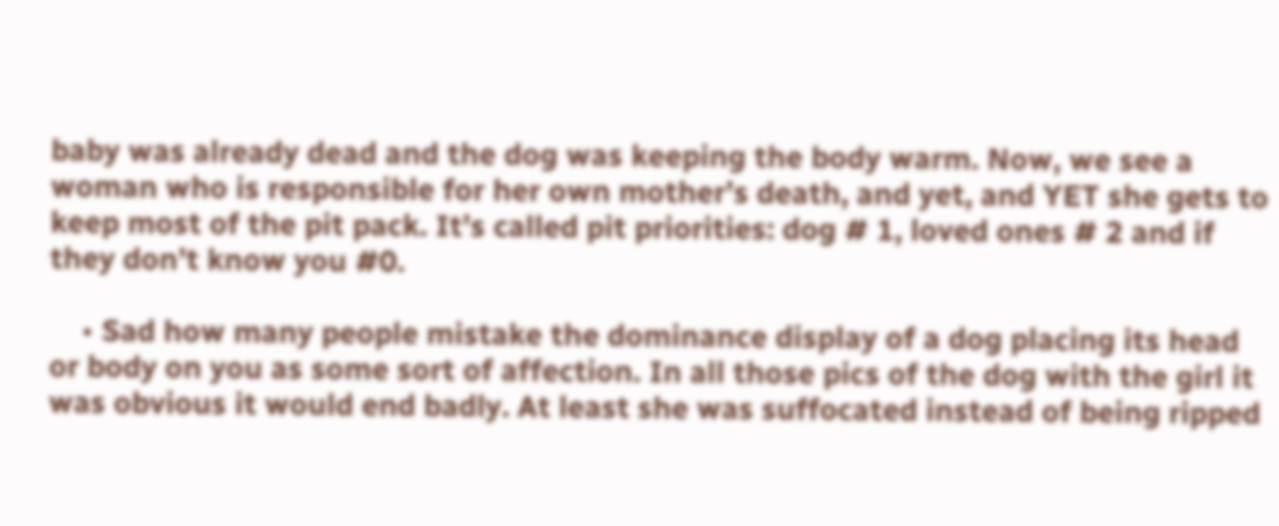baby was already dead and the dog was keeping the body warm. Now, we see a woman who is responsible for her own mother’s death, and yet, and YET she gets to keep most of the pit pack. It’s called pit priorities: dog # 1, loved ones # 2 and if they don’t know you #0.

    • Sad how many people mistake the dominance display of a dog placing its head or body on you as some sort of affection. In all those pics of the dog with the girl it was obvious it would end badly. At least she was suffocated instead of being ripped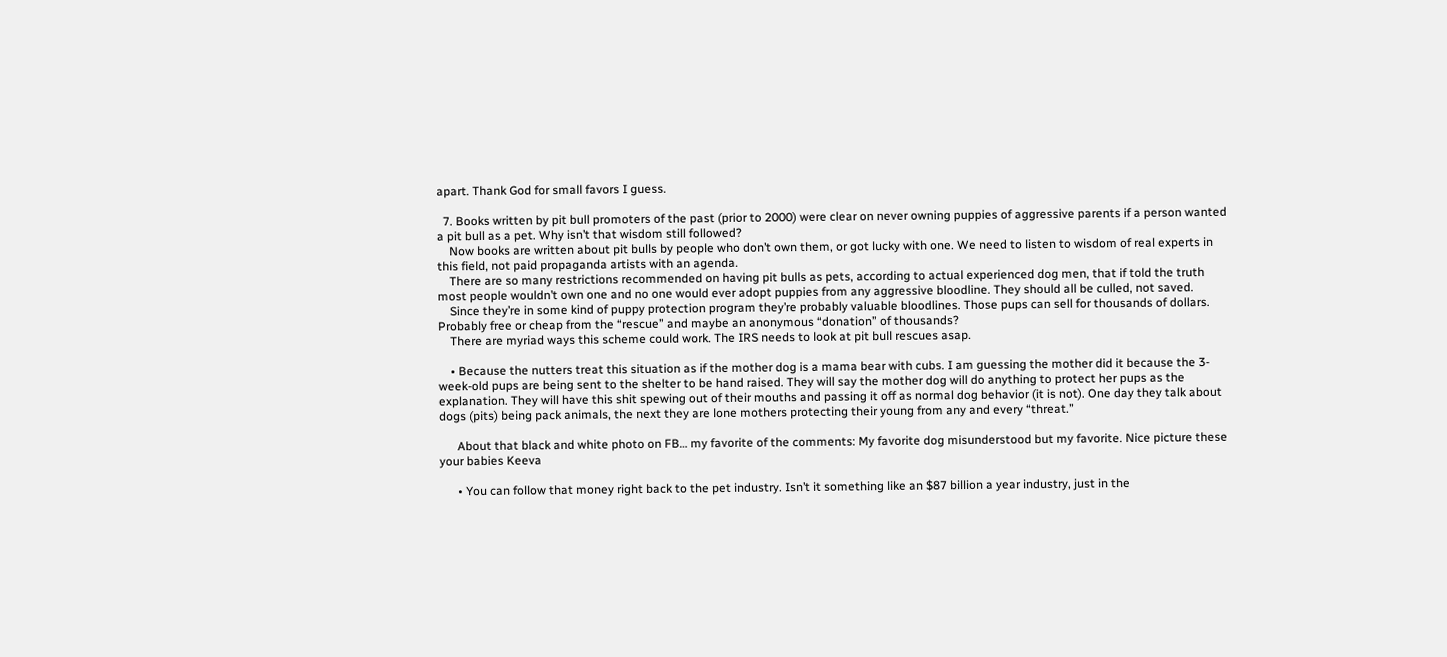apart. Thank God for small favors I guess.

  7. Books written by pit bull promoters of the past (prior to 2000) were clear on never owning puppies of aggressive parents if a person wanted a pit bull as a pet. Why isn’t that wisdom still followed?
    Now books are written about pit bulls by people who don’t own them, or got lucky with one. We need to listen to wisdom of real experts in this field, not paid propaganda artists with an agenda.
    There are so many restrictions recommended on having pit bulls as pets, according to actual experienced dog men, that if told the truth most people wouldn’t own one and no one would ever adopt puppies from any aggressive bloodline. They should all be culled, not saved.
    Since they’re in some kind of puppy protection program they’re probably valuable bloodlines. Those pups can sell for thousands of dollars. Probably free or cheap from the “rescue” and maybe an anonymous “donation” of thousands?
    There are myriad ways this scheme could work. The IRS needs to look at pit bull rescues asap.

    • Because the nutters treat this situation as if the mother dog is a mama bear with cubs. I am guessing the mother did it because the 3-week-old pups are being sent to the shelter to be hand raised. They will say the mother dog will do anything to protect her pups as the explanation. They will have this shit spewing out of their mouths and passing it off as normal dog behavior (it is not). One day they talk about dogs (pits) being pack animals, the next they are lone mothers protecting their young from any and every “threat.”

      About that black and white photo on FB… my favorite of the comments: My favorite dog misunderstood but my favorite. Nice picture these your babies Keeva

      • You can follow that money right back to the pet industry. Isn’t it something like an $87 billion a year industry, just in the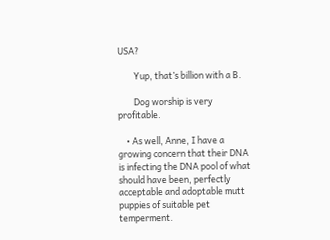USA?

        Yup, that’s billion with a B.

        Dog worship is very profitable.

    • As well, Anne, I have a growing concern that their DNA is infecting the DNA pool of what should have been, perfectly acceptable and adoptable mutt puppies of suitable pet temperment.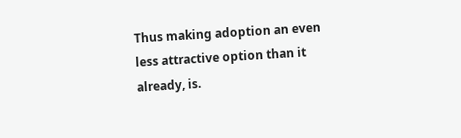Thus making adoption an even less attractive option than it already, is.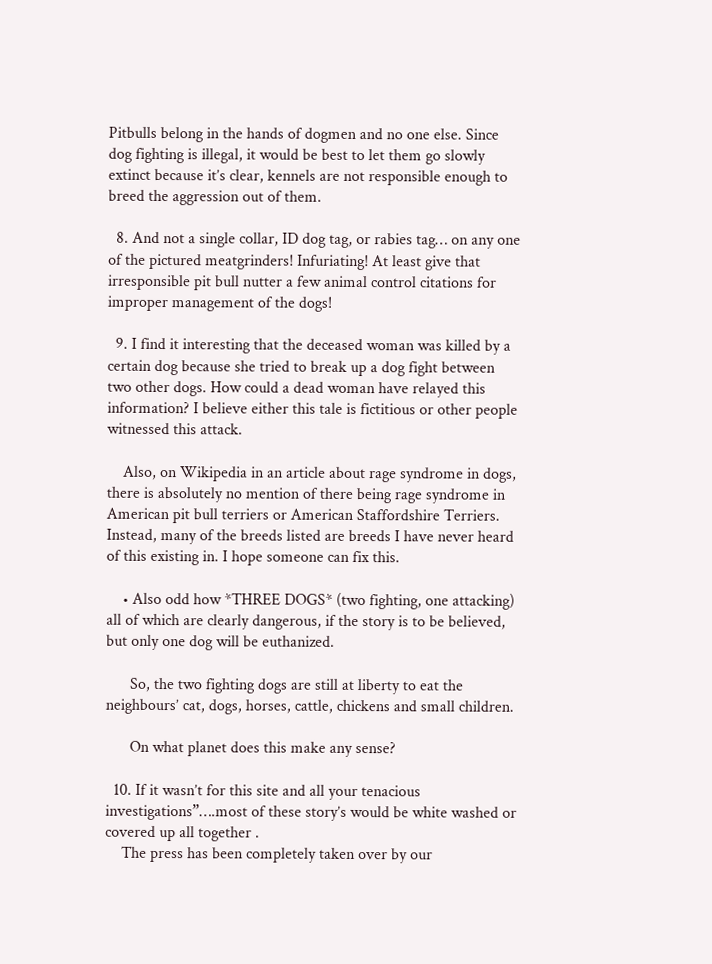Pitbulls belong in the hands of dogmen and no one else. Since dog fighting is illegal, it would be best to let them go slowly extinct because it’s clear, kennels are not responsible enough to breed the aggression out of them.

  8. And not a single collar, ID dog tag, or rabies tag… on any one of the pictured meatgrinders! Infuriating! At least give that irresponsible pit bull nutter a few animal control citations for improper management of the dogs!

  9. I find it interesting that the deceased woman was killed by a certain dog because she tried to break up a dog fight between two other dogs. How could a dead woman have relayed this information? I believe either this tale is fictitious or other people witnessed this attack.

    Also, on Wikipedia in an article about rage syndrome in dogs, there is absolutely no mention of there being rage syndrome in American pit bull terriers or American Staffordshire Terriers. Instead, many of the breeds listed are breeds I have never heard of this existing in. I hope someone can fix this.

    • Also odd how *THREE DOGS* (two fighting, one attacking) all of which are clearly dangerous, if the story is to be believed, but only one dog will be euthanized.

      So, the two fighting dogs are still at liberty to eat the neighbours’ cat, dogs, horses, cattle, chickens and small children.

      On what planet does this make any sense?

  10. If it wasn’t for this site and all your tenacious investigations”….most of these story’s would be white washed or covered up all together .
    The press has been completely taken over by our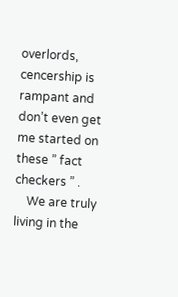overlords, cencership is rampant and don’t even get me started on these ” fact checkers ” .
    We are truly living in the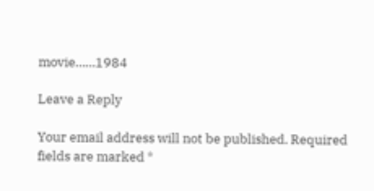movie……1984

Leave a Reply

Your email address will not be published. Required fields are marked *